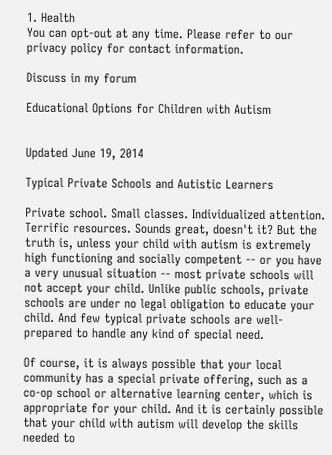1. Health
You can opt-out at any time. Please refer to our privacy policy for contact information.

Discuss in my forum

Educational Options for Children with Autism


Updated June 19, 2014

Typical Private Schools and Autistic Learners

Private school. Small classes. Individualized attention. Terrific resources. Sounds great, doesn't it? But the truth is, unless your child with autism is extremely high functioning and socially competent -- or you have a very unusual situation -- most private schools will not accept your child. Unlike public schools, private schools are under no legal obligation to educate your child. And few typical private schools are well-prepared to handle any kind of special need.

Of course, it is always possible that your local community has a special private offering, such as a co-op school or alternative learning center, which is appropriate for your child. And it is certainly possible that your child with autism will develop the skills needed to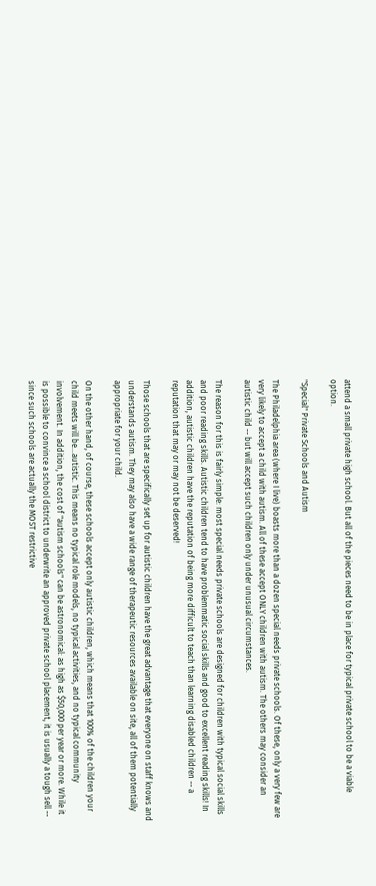attend a small private high school. But all of the pieces need to be in place for typical private school to be a viable option.

"Special" Private Schools and Autism

The Philadelphia area (where I live) boasts more than a dozen special needs private schools. Of these, only a very few are very likely to accept a child with autism. All of these accept ONLY children with autism. The others may consider an autistic child -- but will accept such children only under unusual circumstances.

The reason for this is fairly simple: most special needs private schools are designed for children with typical social skills and poor reading skills. Autistic children tend to have problemmatic social skills and good to excellent reading skills! In addition, autistic children have the reputation of being more difficult to teach than learning disabled children -- a reputation that may or may not be deserved!

Those schools that are specifically set up for autistic children have the great advantage that everyone on staff knows and understands autism. They may also have a wide range of therapeutic resources available on site, all of them potentially appropriate for your child.

On the other hand, of course, these schools accept only autistic children, which means that 100% of the children your child meets will be...autistic. This means no typical role models, no typical activities, and no typical community involvement. In addition, the cost of "autism schools" can be astronomical: as high as $50,000 per year or more. While it is possible to convince a school district to underwrite an approved private school placement, it is usually a tough sell -- since such schools are actually the MOST restrictive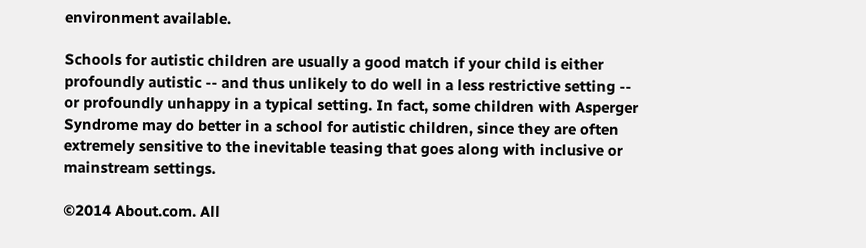environment available.

Schools for autistic children are usually a good match if your child is either profoundly autistic -- and thus unlikely to do well in a less restrictive setting -- or profoundly unhappy in a typical setting. In fact, some children with Asperger Syndrome may do better in a school for autistic children, since they are often extremely sensitive to the inevitable teasing that goes along with inclusive or mainstream settings.

©2014 About.com. All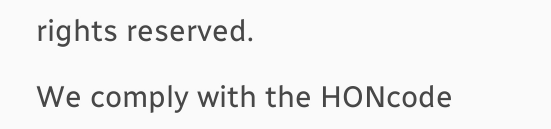rights reserved.

We comply with the HONcode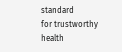standard
for trustworthy health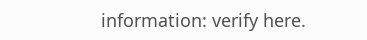information: verify here.